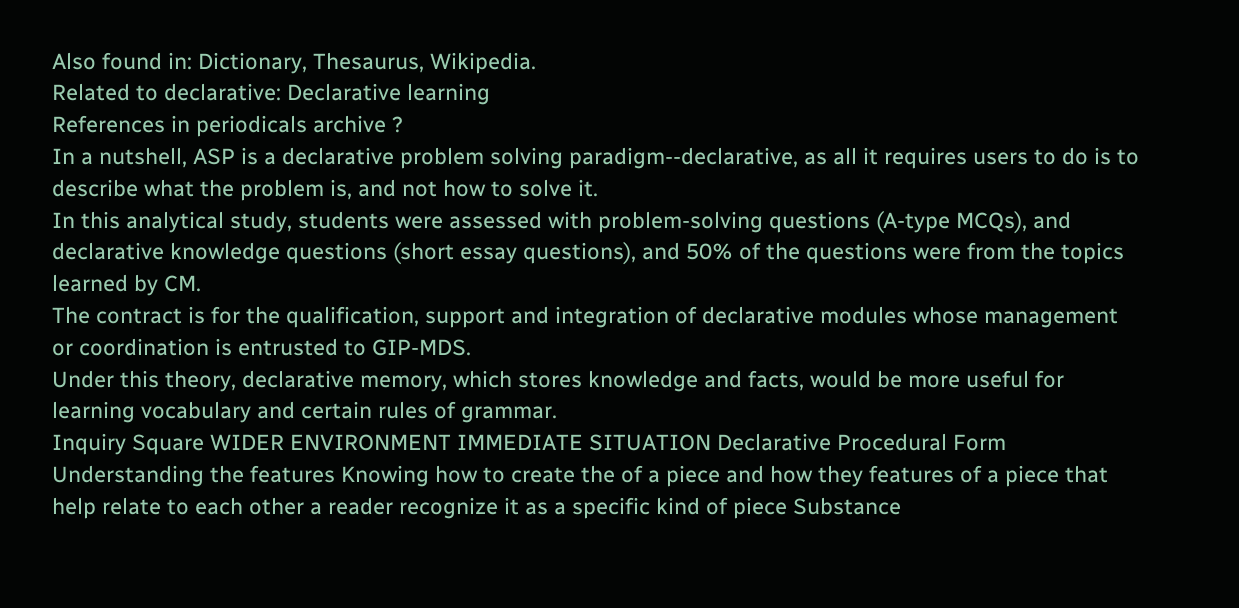Also found in: Dictionary, Thesaurus, Wikipedia.
Related to declarative: Declarative learning
References in periodicals archive ?
In a nutshell, ASP is a declarative problem solving paradigm--declarative, as all it requires users to do is to describe what the problem is, and not how to solve it.
In this analytical study, students were assessed with problem-solving questions (A-type MCQs), and declarative knowledge questions (short essay questions), and 50% of the questions were from the topics learned by CM.
The contract is for the qualification, support and integration of declarative modules whose management or coordination is entrusted to GIP-MDS.
Under this theory, declarative memory, which stores knowledge and facts, would be more useful for learning vocabulary and certain rules of grammar.
Inquiry Square WIDER ENVIRONMENT IMMEDIATE SITUATION Declarative Procedural Form Understanding the features Knowing how to create the of a piece and how they features of a piece that help relate to each other a reader recognize it as a specific kind of piece Substance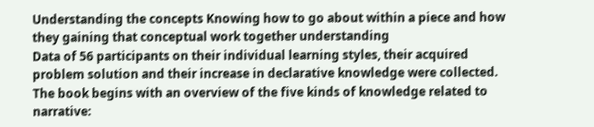Understanding the concepts Knowing how to go about within a piece and how they gaining that conceptual work together understanding
Data of 56 participants on their individual learning styles, their acquired problem solution and their increase in declarative knowledge were collected.
The book begins with an overview of the five kinds of knowledge related to narrative: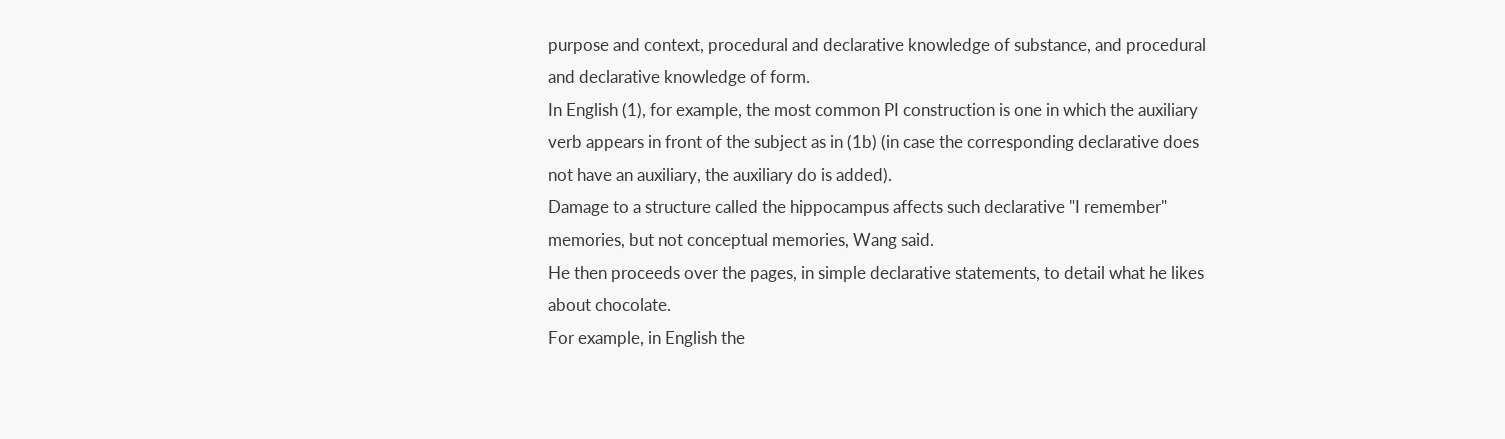purpose and context, procedural and declarative knowledge of substance, and procedural and declarative knowledge of form.
In English (1), for example, the most common PI construction is one in which the auxiliary verb appears in front of the subject as in (1b) (in case the corresponding declarative does not have an auxiliary, the auxiliary do is added).
Damage to a structure called the hippocampus affects such declarative "I remember" memories, but not conceptual memories, Wang said.
He then proceeds over the pages, in simple declarative statements, to detail what he likes about chocolate.
For example, in English the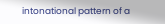intonational pattern of a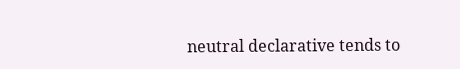neutral declarative tends to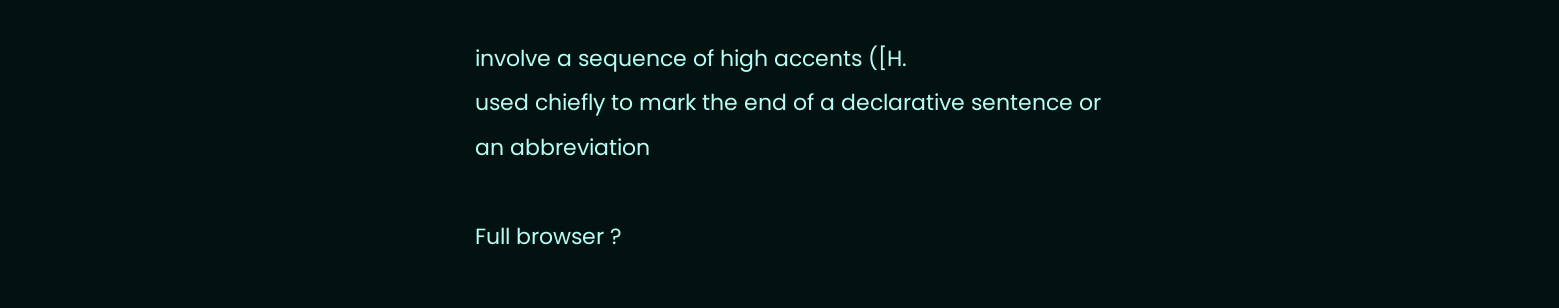involve a sequence of high accents ([H.
used chiefly to mark the end of a declarative sentence or an abbreviation

Full browser ?